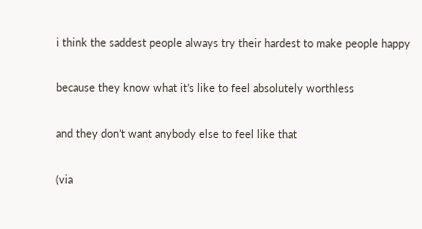i think the saddest people always try their hardest to make people happy

because they know what it’s like to feel absolutely worthless

and they don’t want anybody else to feel like that

(via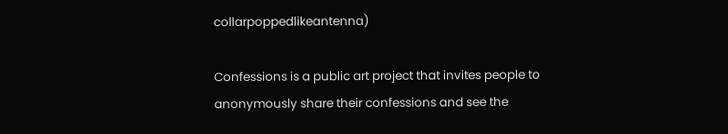collarpoppedlikeantenna)

Confessions is a public art project that invites people to anonymously share their confessions and see the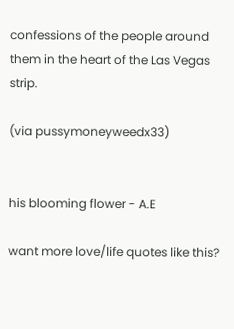confessions of the people around them in the heart of the Las Vegas strip.

(via pussymoneyweedx33)


his blooming flower - A.E

want more love/life quotes like this?